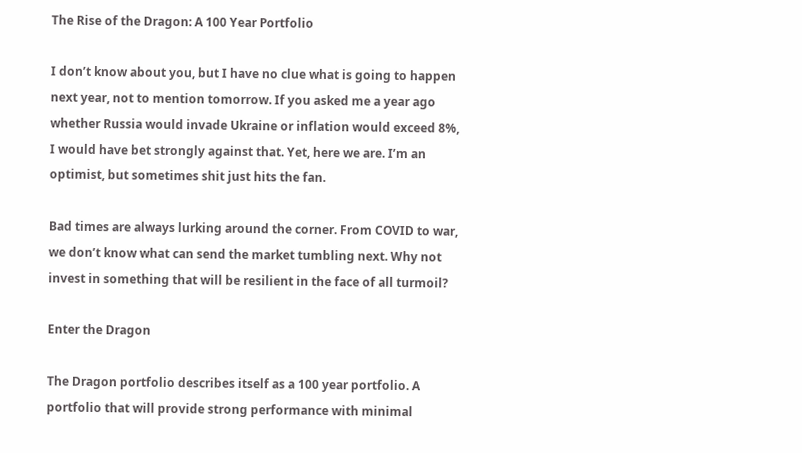The Rise of the Dragon: A 100 Year Portfolio

I don’t know about you, but I have no clue what is going to happen next year, not to mention tomorrow. If you asked me a year ago whether Russia would invade Ukraine or inflation would exceed 8%, I would have bet strongly against that. Yet, here we are. I’m an optimist, but sometimes shit just hits the fan.

Bad times are always lurking around the corner. From COVID to war, we don’t know what can send the market tumbling next. Why not invest in something that will be resilient in the face of all turmoil?

Enter the Dragon

The Dragon portfolio describes itself as a 100 year portfolio. A portfolio that will provide strong performance with minimal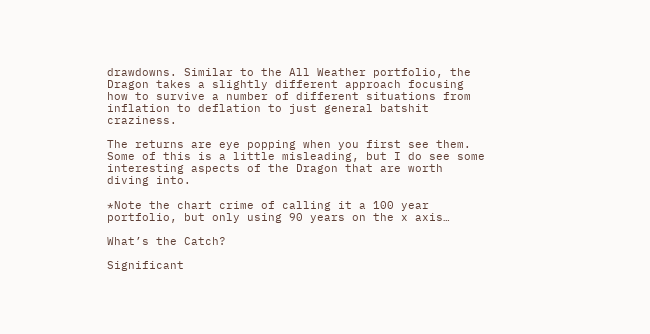drawdowns. Similar to the All Weather portfolio, the Dragon takes a slightly different approach focusing how to survive a number of different situations from inflation to deflation to just general batshit craziness.

The returns are eye popping when you first see them. Some of this is a little misleading, but I do see some interesting aspects of the Dragon that are worth diving into.

*Note the chart crime of calling it a 100 year portfolio, but only using 90 years on the x axis…

What’s the Catch?

Significant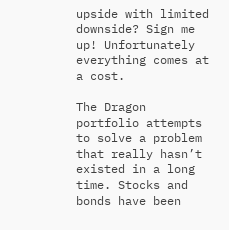upside with limited downside? Sign me up! Unfortunately everything comes at a cost.

The Dragon portfolio attempts to solve a problem that really hasn’t existed in a long time. Stocks and bonds have been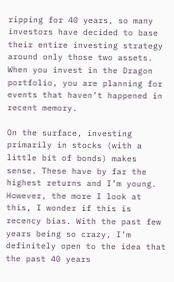ripping for 40 years, so many investors have decided to base their entire investing strategy around only those two assets. When you invest in the Dragon portfolio, you are planning for events that haven’t happened in recent memory.

On the surface, investing primarily in stocks (with a little bit of bonds) makes sense. These have by far the highest returns and I’m young. However, the more I look at this, I wonder if this is recency bias. With the past few years being so crazy, I’m definitely open to the idea that the past 40 years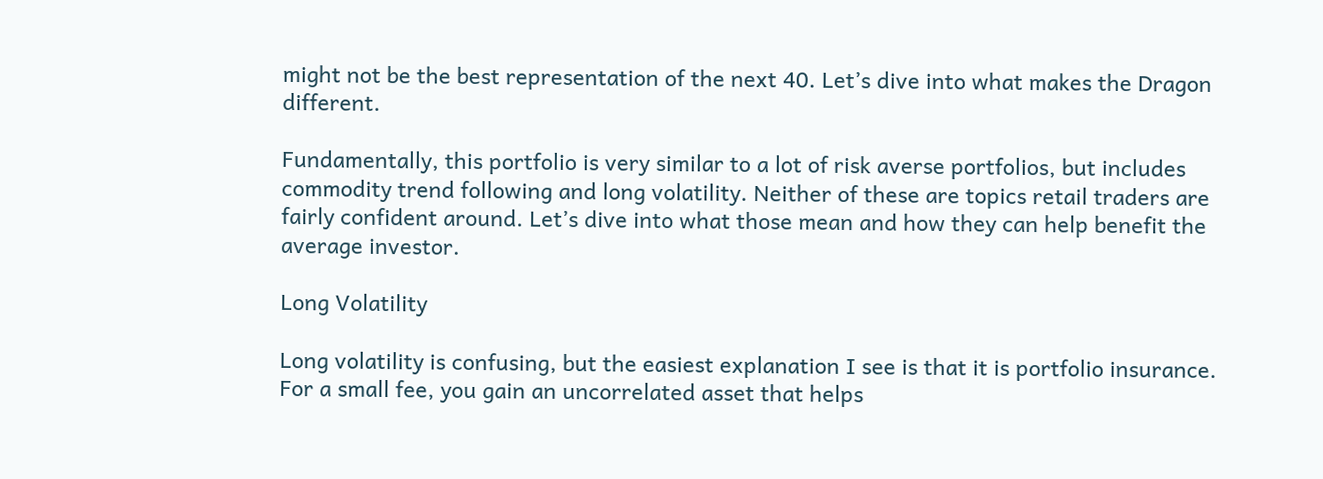might not be the best representation of the next 40. Let’s dive into what makes the Dragon different.

Fundamentally, this portfolio is very similar to a lot of risk averse portfolios, but includes commodity trend following and long volatility. Neither of these are topics retail traders are fairly confident around. Let’s dive into what those mean and how they can help benefit the average investor.

Long Volatility

Long volatility is confusing, but the easiest explanation I see is that it is portfolio insurance. For a small fee, you gain an uncorrelated asset that helps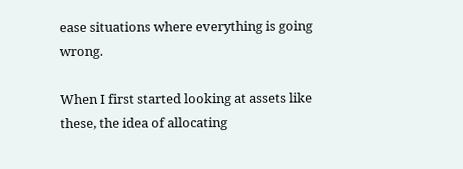ease situations where everything is going wrong.

When I first started looking at assets like these, the idea of allocating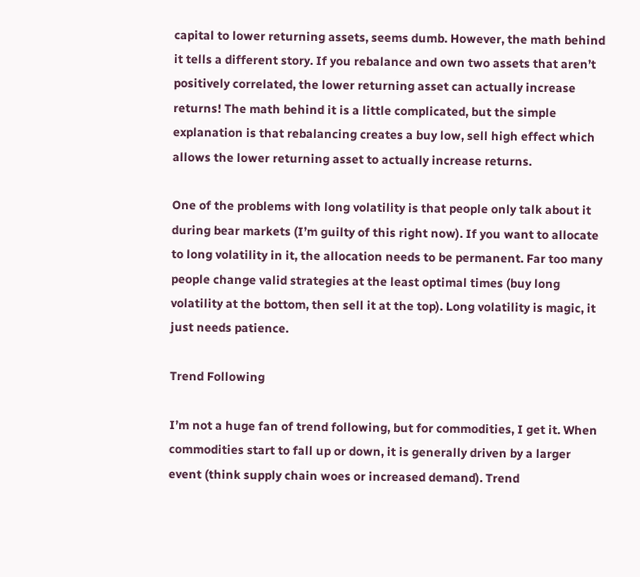capital to lower returning assets, seems dumb. However, the math behind it tells a different story. If you rebalance and own two assets that aren’t positively correlated, the lower returning asset can actually increase returns! The math behind it is a little complicated, but the simple explanation is that rebalancing creates a buy low, sell high effect which allows the lower returning asset to actually increase returns.

One of the problems with long volatility is that people only talk about it during bear markets (I’m guilty of this right now). If you want to allocate to long volatility in it, the allocation needs to be permanent. Far too many people change valid strategies at the least optimal times (buy long volatility at the bottom, then sell it at the top). Long volatility is magic, it just needs patience.

Trend Following

I’m not a huge fan of trend following, but for commodities, I get it. When commodities start to fall up or down, it is generally driven by a larger event (think supply chain woes or increased demand). Trend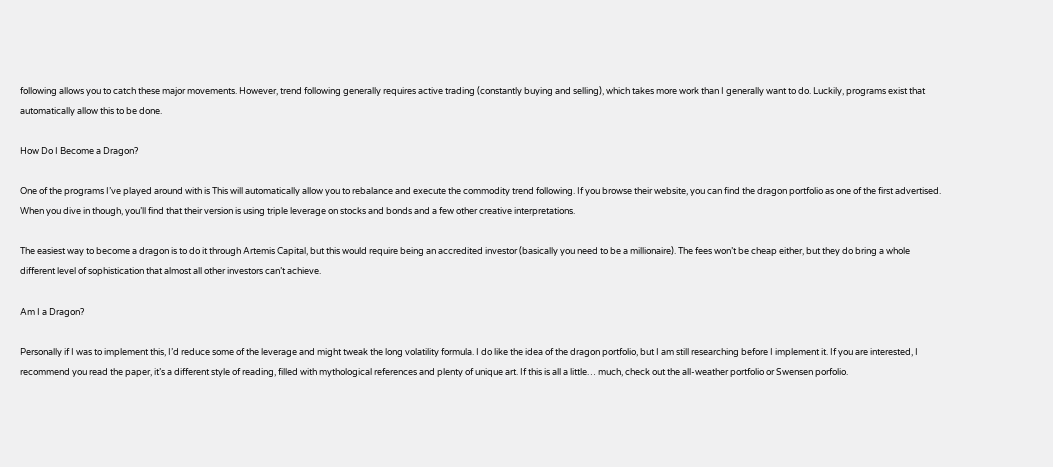following allows you to catch these major movements. However, trend following generally requires active trading (constantly buying and selling), which takes more work than I generally want to do. Luckily, programs exist that automatically allow this to be done.

How Do I Become a Dragon?

One of the programs I’ve played around with is This will automatically allow you to rebalance and execute the commodity trend following. If you browse their website, you can find the dragon portfolio as one of the first advertised. When you dive in though, you’ll find that their version is using triple leverage on stocks and bonds and a few other creative interpretations.

The easiest way to become a dragon is to do it through Artemis Capital, but this would require being an accredited investor (basically you need to be a millionaire). The fees won’t be cheap either, but they do bring a whole different level of sophistication that almost all other investors can’t achieve.

Am I a Dragon?

Personally if I was to implement this, I’d reduce some of the leverage and might tweak the long volatility formula. I do like the idea of the dragon portfolio, but I am still researching before I implement it. If you are interested, I recommend you read the paper, it’s a different style of reading, filled with mythological references and plenty of unique art. If this is all a little… much, check out the all-weather portfolio or Swensen porfolio.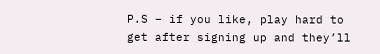P.S – if you like, play hard to get after signing up and they’ll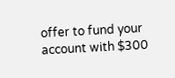offer to fund your account with $300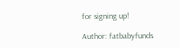for signing up!

Author: fatbabyfunds